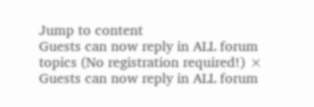Jump to content
Guests can now reply in ALL forum topics (No registration required!) ×
Guests can now reply in ALL forum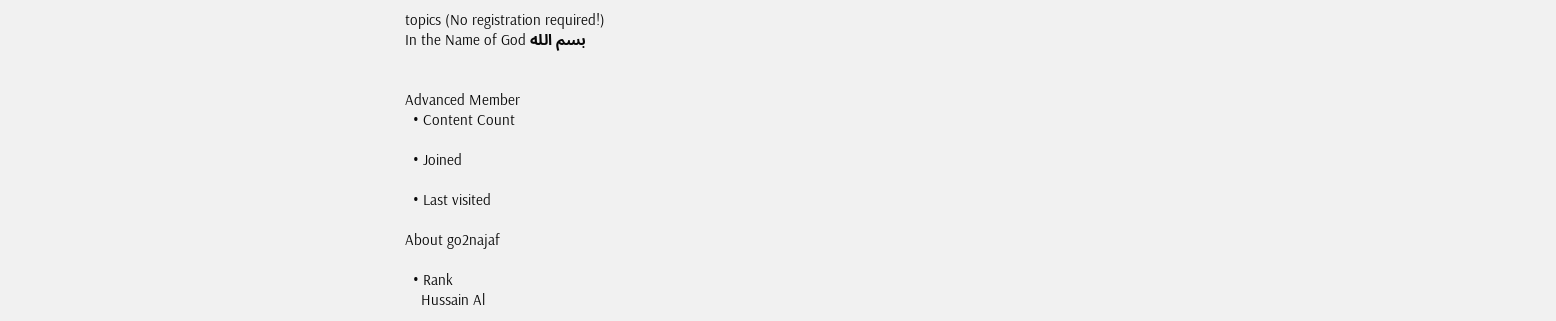topics (No registration required!)
In the Name of God بسم الله


Advanced Member
  • Content Count

  • Joined

  • Last visited

About go2najaf

  • Rank
    Hussain Al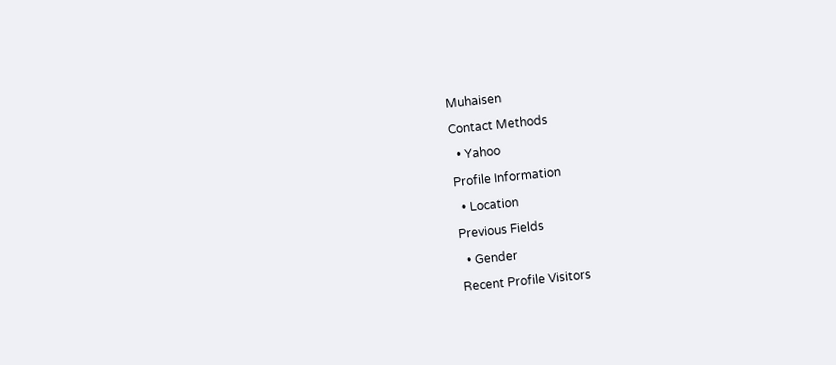Muhaisen

Contact Methods

  • Yahoo

Profile Information

  • Location

Previous Fields

  • Gender

Recent Profile Visitors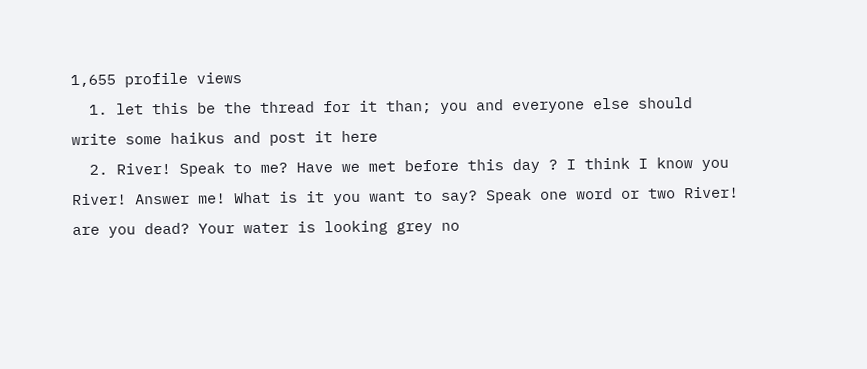1,655 profile views
  1. let this be the thread for it than; you and everyone else should write some haikus and post it here
  2. River! Speak to me? Have we met before this day ? I think I know you River! Answer me! What is it you want to say? Speak one word or two River! are you dead? Your water is looking grey no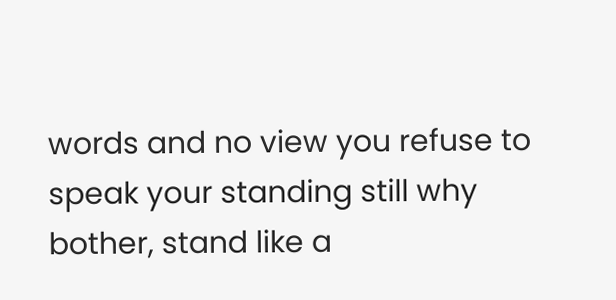words and no view you refuse to speak your standing still why bother, stand like a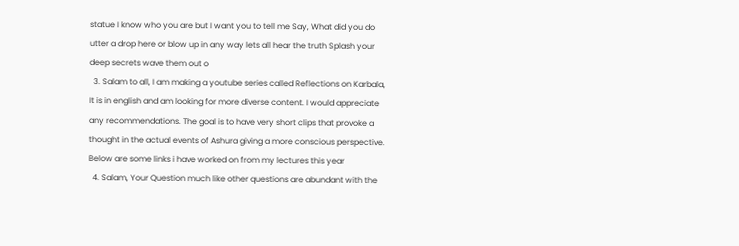statue I know who you are but I want you to tell me Say, What did you do utter a drop here or blow up in any way lets all hear the truth Splash your deep secrets wave them out o
  3. Salam to all, I am making a youtube series called Reflections on Karbala, It is in english and am looking for more diverse content. I would appreciate any recommendations. The goal is to have very short clips that provoke a thought in the actual events of Ashura giving a more conscious perspective. Below are some links i have worked on from my lectures this year
  4. Salam, Your Question much like other questions are abundant with the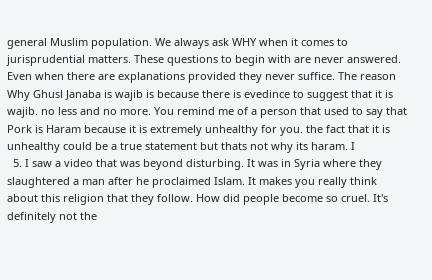general Muslim population. We always ask WHY when it comes to jurisprudential matters. These questions to begin with are never answered. Even when there are explanations provided they never suffice. The reason Why Ghusl Janaba is wajib is because there is evedince to suggest that it is wajib. no less and no more. You remind me of a person that used to say that Pork is Haram because it is extremely unhealthy for you. the fact that it is unhealthy could be a true statement but thats not why its haram. I
  5. I saw a video that was beyond disturbing. It was in Syria where they slaughtered a man after he proclaimed Islam. It makes you really think about this religion that they follow. How did people become so cruel. It's definitely not the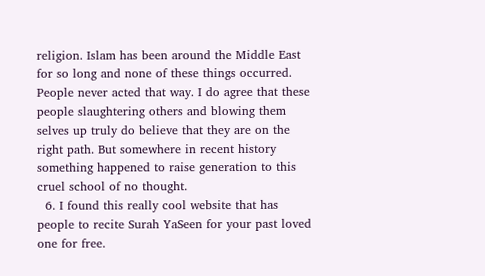religion. Islam has been around the Middle East for so long and none of these things occurred. People never acted that way. I do agree that these people slaughtering others and blowing them selves up truly do believe that they are on the right path. But somewhere in recent history something happened to raise generation to this cruel school of no thought.
  6. I found this really cool website that has people to recite Surah YaSeen for your past loved one for free.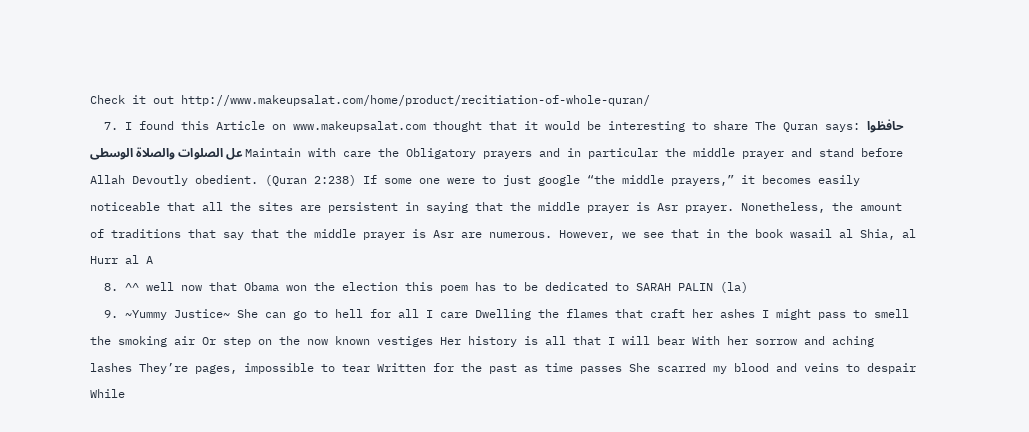Check it out http://www.makeupsalat.com/home/product/recitiation-of-whole-quran/
  7. I found this Article on www.makeupsalat.com thought that it would be interesting to share The Quran says: حافظوا عل الصلوات والصلاة الوسطى Maintain with care the Obligatory prayers and in particular the middle prayer and stand before Allah Devoutly obedient. (Quran 2:238) If some one were to just google “the middle prayers,” it becomes easily noticeable that all the sites are persistent in saying that the middle prayer is Asr prayer. Nonetheless, the amount of traditions that say that the middle prayer is Asr are numerous. However, we see that in the book wasail al Shia, al Hurr al A
  8. ^^ well now that Obama won the election this poem has to be dedicated to SARAH PALIN (la)
  9. ~Yummy Justice~ She can go to hell for all I care Dwelling the flames that craft her ashes I might pass to smell the smoking air Or step on the now known vestiges Her history is all that I will bear With her sorrow and aching lashes They’re pages, impossible to tear Written for the past as time passes She scarred my blood and veins to despair While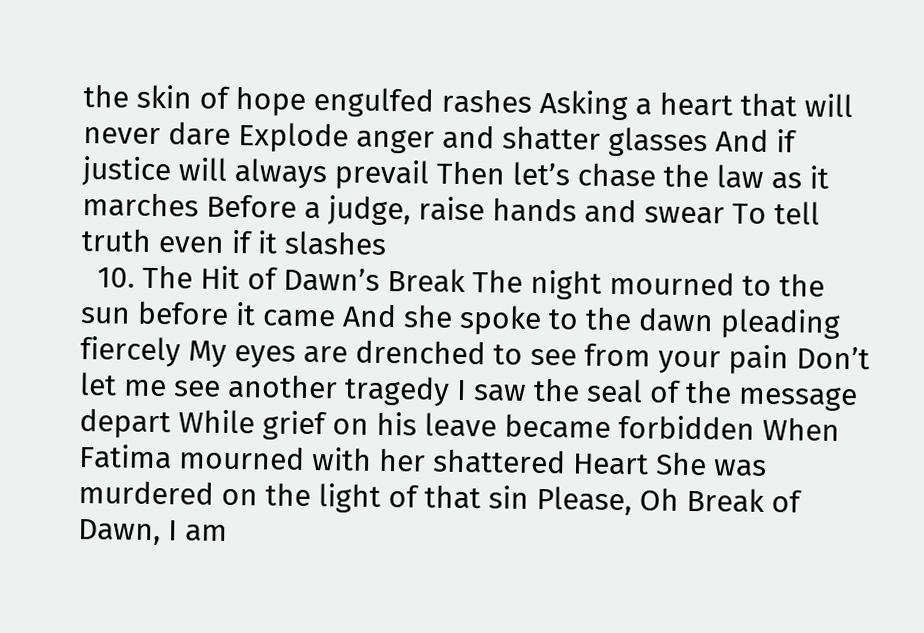the skin of hope engulfed rashes Asking a heart that will never dare Explode anger and shatter glasses And if justice will always prevail Then let’s chase the law as it marches Before a judge, raise hands and swear To tell truth even if it slashes
  10. The Hit of Dawn’s Break The night mourned to the sun before it came And she spoke to the dawn pleading fiercely My eyes are drenched to see from your pain Don’t let me see another tragedy I saw the seal of the message depart While grief on his leave became forbidden When Fatima mourned with her shattered Heart She was murdered on the light of that sin Please, Oh Break of Dawn, I am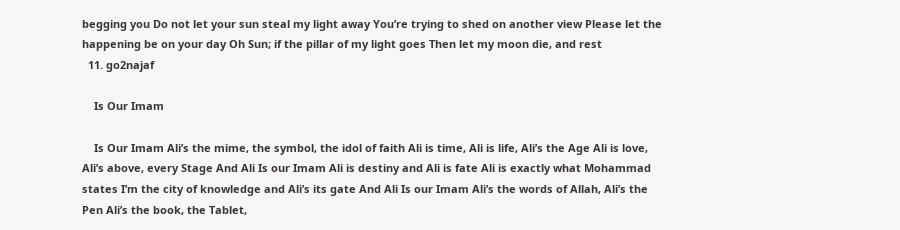begging you Do not let your sun steal my light away You’re trying to shed on another view Please let the happening be on your day Oh Sun; if the pillar of my light goes Then let my moon die, and rest
  11. go2najaf

    Is Our Imam

    Is Our Imam Ali’s the mime, the symbol, the idol of faith Ali is time, Ali is life, Ali’s the Age Ali is love, Ali’s above, every Stage And Ali Is our Imam Ali is destiny and Ali is fate Ali is exactly what Mohammad states I’m the city of knowledge and Ali’s its gate And Ali Is our Imam Ali’s the words of Allah, Ali’s the Pen Ali’s the book, the Tablet,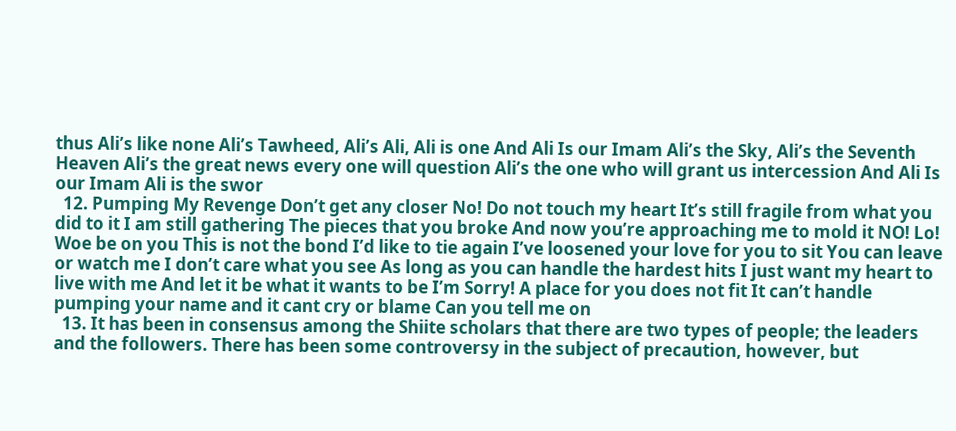thus Ali’s like none Ali’s Tawheed, Ali’s Ali, Ali is one And Ali Is our Imam Ali’s the Sky, Ali’s the Seventh Heaven Ali’s the great news every one will question Ali’s the one who will grant us intercession And Ali Is our Imam Ali is the swor
  12. Pumping My Revenge Don’t get any closer No! Do not touch my heart It’s still fragile from what you did to it I am still gathering The pieces that you broke And now you’re approaching me to mold it NO! Lo! Woe be on you This is not the bond I’d like to tie again I’ve loosened your love for you to sit You can leave or watch me I don’t care what you see As long as you can handle the hardest hits I just want my heart to live with me And let it be what it wants to be I’m Sorry! A place for you does not fit It can’t handle pumping your name and it cant cry or blame Can you tell me on
  13. It has been in consensus among the Shiite scholars that there are two types of people; the leaders and the followers. There has been some controversy in the subject of precaution, however, but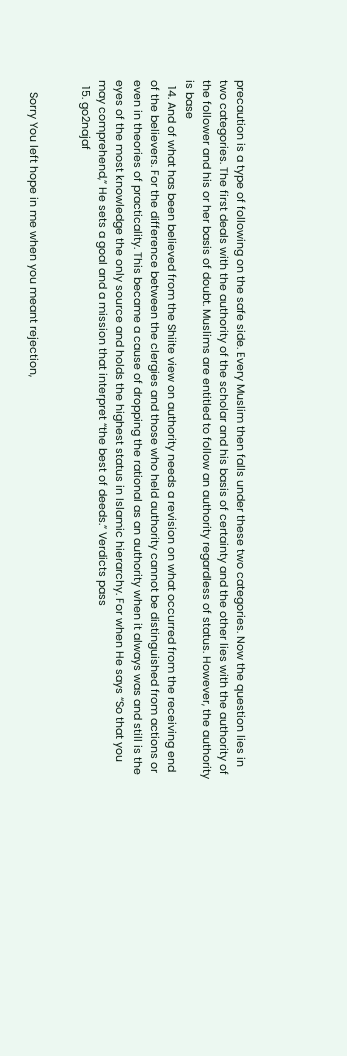precaution is a type of following on the safe side. Every Muslim then falls under these two categories. Now the question lies in two categories. The first deals with the authority of the scholar and his basis of certainty and the other lies with the authority of the follower and his or her basis of doubt. Muslims are entitled to follow an authority regardless of status. However, the authority is base
  14. And of what has been believed from the Shiite view on authority needs a revision on what occurred from the receiving end of the believers. For the difference between the clergies and those who held authority cannot be distinguished from actions or even in theories of practicality. This became a cause of dropping the rational as an authority when it always was and still is the eyes of the most knowledge the only source and holds the highest status in Islamic hierarchy. For when He says “So that you may comprehend,” He sets a goal and a mission that interpret “the best of deeds.” Verdicts pass
  15. go2najaf


    Sorry You left hope in me when you meant rejection,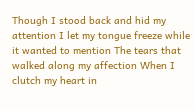Though I stood back and hid my attention I let my tongue freeze while it wanted to mention The tears that walked along my affection When I clutch my heart in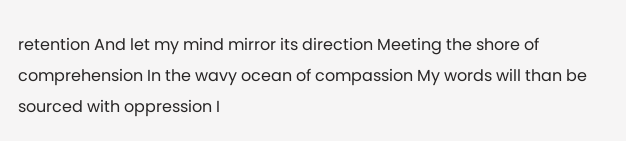retention And let my mind mirror its direction Meeting the shore of comprehension In the wavy ocean of compassion My words will than be sourced with oppression I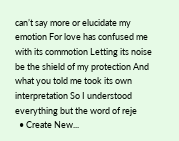can’t say more or elucidate my emotion For love has confused me with its commotion Letting its noise be the shield of my protection And what you told me took its own interpretation So I understood everything but the word of reje
  • Create New...